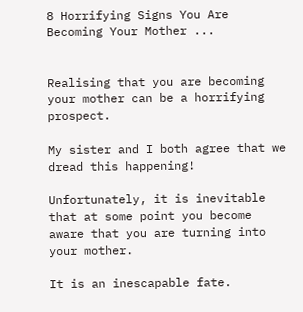8 Horrifying Signs You Are Becoming Your Mother ...


Realising that you are becoming your mother can be a horrifying prospect.

My sister and I both agree that we dread this happening!

Unfortunately, it is inevitable that at some point you become aware that you are turning into your mother.

It is an inescapable fate.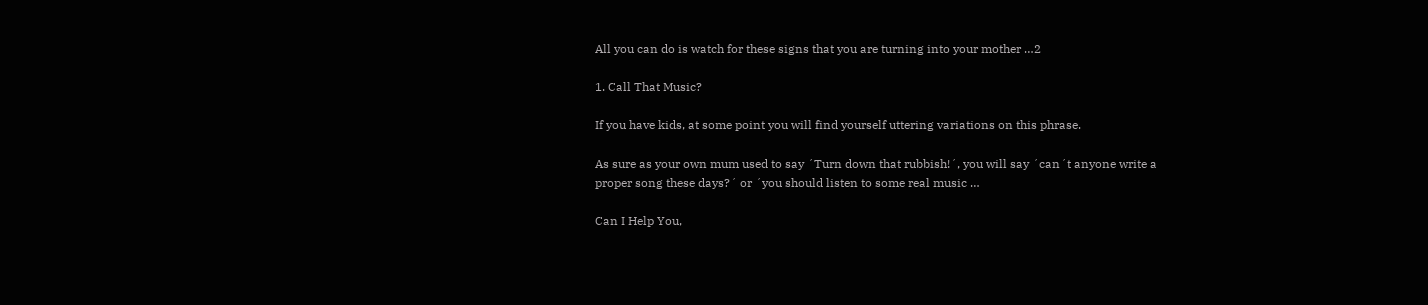All you can do is watch for these signs that you are turning into your mother …2

1. Call That Music?

If you have kids, at some point you will find yourself uttering variations on this phrase.

As sure as your own mum used to say ´Turn down that rubbish!´, you will say ´can´t anyone write a proper song these days?´ or ´you should listen to some real music …

Can I Help You,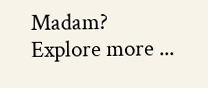Madam?
Explore more ...